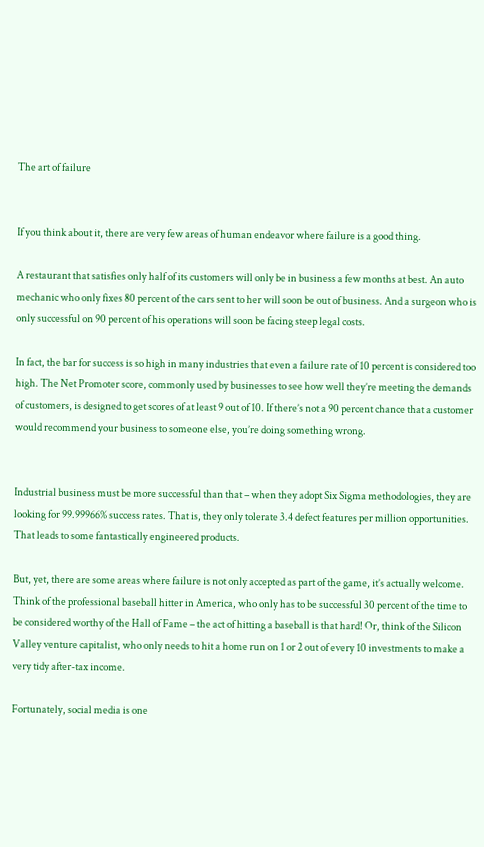The art of failure


If you think about it, there are very few areas of human endeavor where failure is a good thing.

A restaurant that satisfies only half of its customers will only be in business a few months at best. An auto mechanic who only fixes 80 percent of the cars sent to her will soon be out of business. And a surgeon who is only successful on 90 percent of his operations will soon be facing steep legal costs.

In fact, the bar for success is so high in many industries that even a failure rate of 10 percent is considered too high. The Net Promoter score, commonly used by businesses to see how well they’re meeting the demands of customers, is designed to get scores of at least 9 out of 10. If there’s not a 90 percent chance that a customer would recommend your business to someone else, you’re doing something wrong.


Industrial business must be more successful than that – when they adopt Six Sigma methodologies, they are looking for 99.99966% success rates. That is, they only tolerate 3.4 defect features per million opportunities. That leads to some fantastically engineered products.

But, yet, there are some areas where failure is not only accepted as part of the game, it’s actually welcome. Think of the professional baseball hitter in America, who only has to be successful 30 percent of the time to be considered worthy of the Hall of Fame – the act of hitting a baseball is that hard! Or, think of the Silicon Valley venture capitalist, who only needs to hit a home run on 1 or 2 out of every 10 investments to make a very tidy after-tax income.

Fortunately, social media is one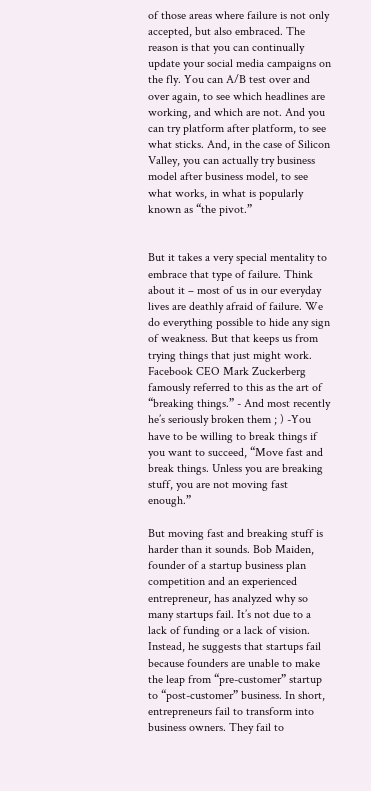of those areas where failure is not only accepted, but also embraced. The reason is that you can continually update your social media campaigns on the fly. You can A/B test over and over again, to see which headlines are working, and which are not. And you can try platform after platform, to see what sticks. And, in the case of Silicon Valley, you can actually try business model after business model, to see what works, in what is popularly known as “the pivot.”


But it takes a very special mentality to embrace that type of failure. Think about it – most of us in our everyday lives are deathly afraid of failure. We do everything possible to hide any sign of weakness. But that keeps us from trying things that just might work. Facebook CEO Mark Zuckerberg famously referred to this as the art of “breaking things.” - And most recently he’s seriously broken them ; ) -You have to be willing to break things if you want to succeed, “Move fast and break things. Unless you are breaking stuff, you are not moving fast enough.”

But moving fast and breaking stuff is harder than it sounds. Bob Maiden, founder of a startup business plan competition and an experienced entrepreneur, has analyzed why so many startups fail. It’s not due to a lack of funding or a lack of vision. Instead, he suggests that startups fail because founders are unable to make the leap from “pre-customer” startup to “post-customer” business. In short, entrepreneurs fail to transform into business owners. They fail to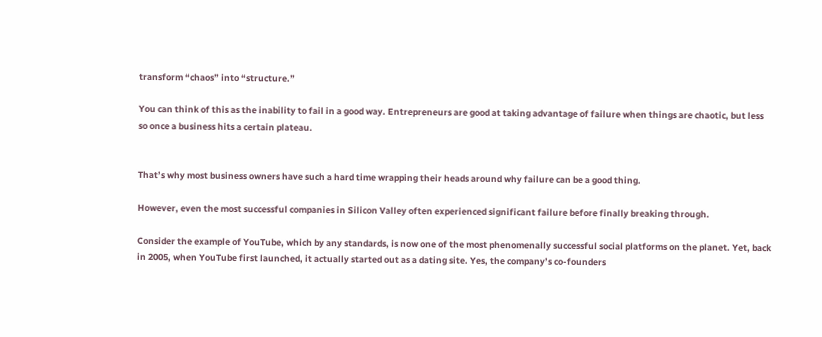transform “chaos” into “structure.”

You can think of this as the inability to fail in a good way. Entrepreneurs are good at taking advantage of failure when things are chaotic, but less so once a business hits a certain plateau.


That’s why most business owners have such a hard time wrapping their heads around why failure can be a good thing.

However, even the most successful companies in Silicon Valley often experienced significant failure before finally breaking through.

Consider the example of YouTube, which by any standards, is now one of the most phenomenally successful social platforms on the planet. Yet, back in 2005, when YouTube first launched, it actually started out as a dating site. Yes, the company’s co-founders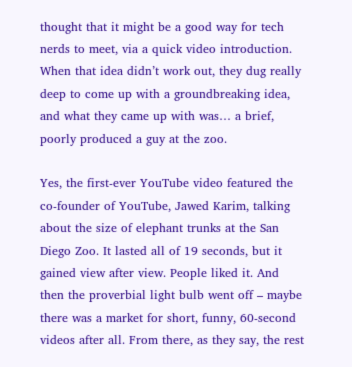thought that it might be a good way for tech nerds to meet, via a quick video introduction. When that idea didn’t work out, they dug really deep to come up with a groundbreaking idea, and what they came up with was… a brief, poorly produced a guy at the zoo.

Yes, the first-ever YouTube video featured the co-founder of YouTube, Jawed Karim, talking about the size of elephant trunks at the San Diego Zoo. It lasted all of 19 seconds, but it gained view after view. People liked it. And then the proverbial light bulb went off – maybe there was a market for short, funny, 60-second videos after all. From there, as they say, the rest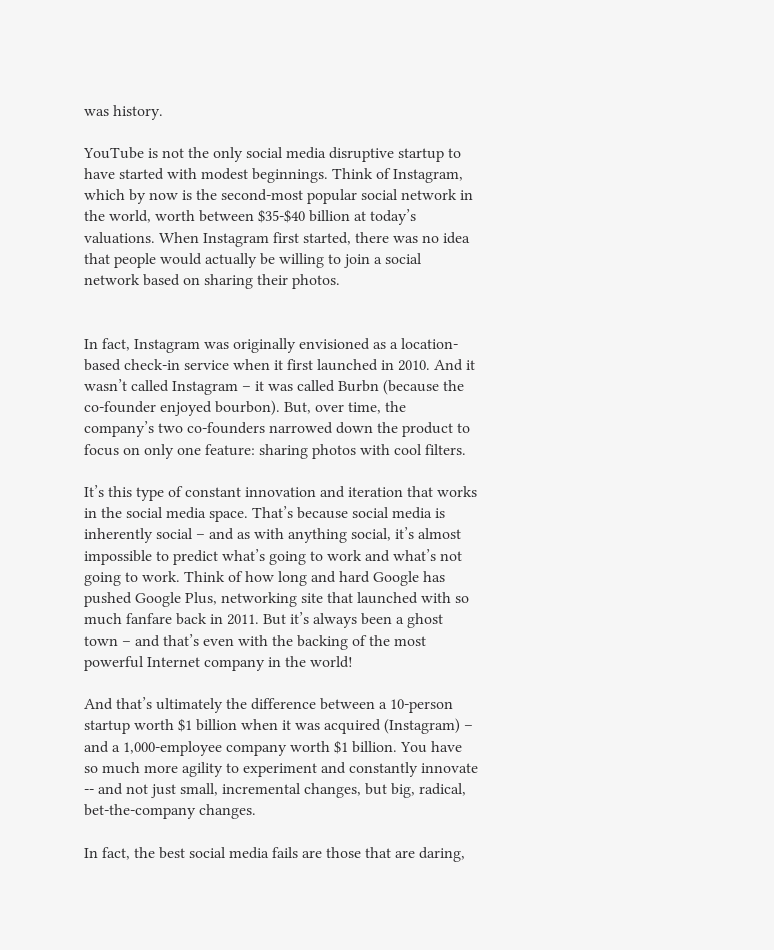was history.

YouTube is not the only social media disruptive startup to have started with modest beginnings. Think of Instagram, which by now is the second-most popular social network in the world, worth between $35-$40 billion at today’s valuations. When Instagram first started, there was no idea that people would actually be willing to join a social network based on sharing their photos.


In fact, Instagram was originally envisioned as a location-based check-in service when it first launched in 2010. And it wasn’t called Instagram – it was called Burbn (because the co-founder enjoyed bourbon). But, over time, the company’s two co-founders narrowed down the product to focus on only one feature: sharing photos with cool filters.

It’s this type of constant innovation and iteration that works in the social media space. That’s because social media is inherently social – and as with anything social, it’s almost impossible to predict what’s going to work and what’s not going to work. Think of how long and hard Google has pushed Google Plus, networking site that launched with so much fanfare back in 2011. But it’s always been a ghost town – and that’s even with the backing of the most powerful Internet company in the world!

And that’s ultimately the difference between a 10-person startup worth $1 billion when it was acquired (Instagram) – and a 1,000-employee company worth $1 billion. You have so much more agility to experiment and constantly innovate -- and not just small, incremental changes, but big, radical, bet-the-company changes.

In fact, the best social media fails are those that are daring,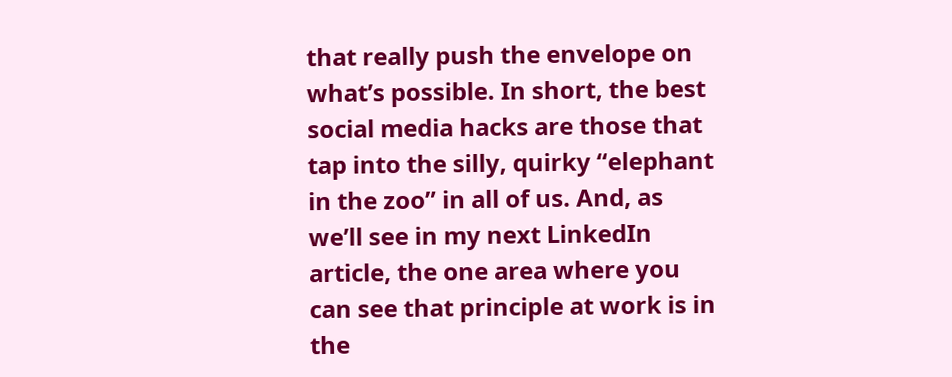that really push the envelope on what’s possible. In short, the best social media hacks are those that tap into the silly, quirky “elephant in the zoo” in all of us. And, as we’ll see in my next LinkedIn article, the one area where you can see that principle at work is in the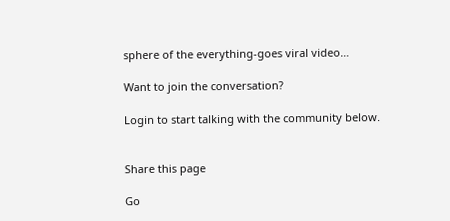sphere of the everything-goes viral video…

Want to join the conversation?

Login to start talking with the community below.


Share this page

Go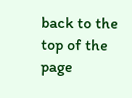back to the top of the page